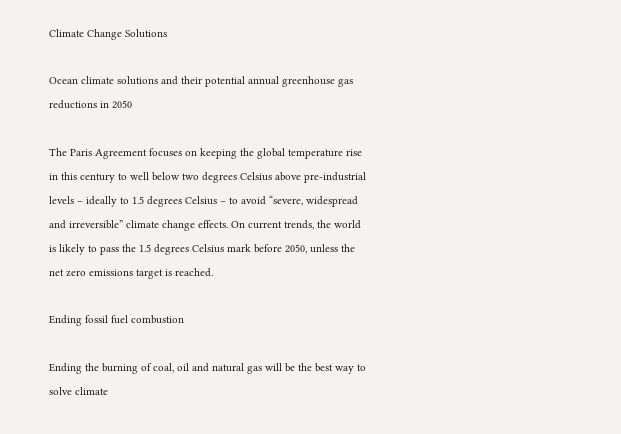Climate Change Solutions

Ocean climate solutions and their potential annual greenhouse gas reductions in 2050

The Paris Agreement focuses on keeping the global temperature rise in this century to well below two degrees Celsius above pre-industrial levels – ideally to 1.5 degrees Celsius – to avoid “severe, widespread and irreversible” climate change effects. On current trends, the world is likely to pass the 1.5 degrees Celsius mark before 2050, unless the net zero emissions target is reached.

Ending fossil fuel combustion

Ending the burning of coal, oil and natural gas will be the best way to solve climate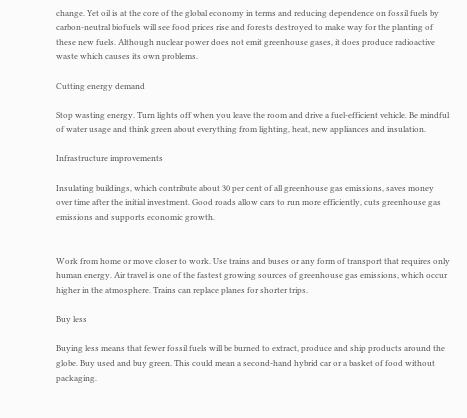change. Yet oil is at the core of the global economy in terms and reducing dependence on fossil fuels by carbon-neutral biofuels will see food prices rise and forests destroyed to make way for the planting of these new fuels. Although nuclear power does not emit greenhouse gases, it does produce radioactive waste which causes its own problems.

Cutting energy demand

Stop wasting energy. Turn lights off when you leave the room and drive a fuel-efficient vehicle. Be mindful of water usage and think green about everything from lighting, heat, new appliances and insulation.

Infrastructure improvements

Insulating buildings, which contribute about 30 per cent of all greenhouse gas emissions, saves money over time after the initial investment. Good roads allow cars to run more efficiently, cuts greenhouse gas emissions and supports economic growth.


Work from home or move closer to work. Use trains and buses or any form of transport that requires only human energy. Air travel is one of the fastest growing sources of greenhouse gas emissions, which occur higher in the atmosphere. Trains can replace planes for shorter trips.

Buy less

Buying less means that fewer fossil fuels will be burned to extract, produce and ship products around the globe. Buy used and buy green. This could mean a second-hand hybrid car or a basket of food without packaging.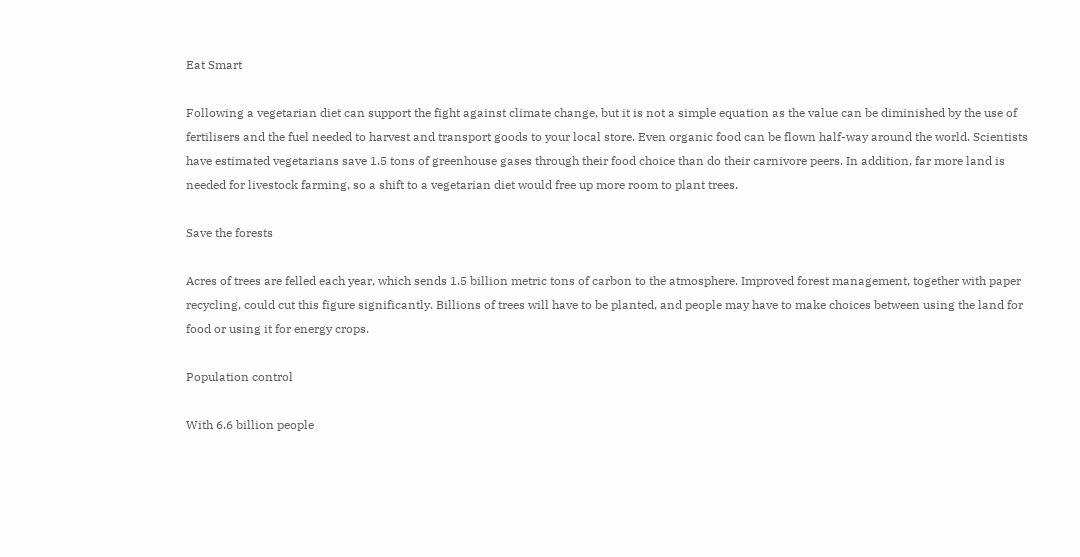Eat Smart

Following a vegetarian diet can support the fight against climate change, but it is not a simple equation as the value can be diminished by the use of fertilisers and the fuel needed to harvest and transport goods to your local store. Even organic food can be flown half-way around the world. Scientists have estimated vegetarians save 1.5 tons of greenhouse gases through their food choice than do their carnivore peers. In addition, far more land is needed for livestock farming, so a shift to a vegetarian diet would free up more room to plant trees.

Save the forests

Acres of trees are felled each year, which sends 1.5 billion metric tons of carbon to the atmosphere. Improved forest management, together with paper recycling, could cut this figure significantly. Billions of trees will have to be planted, and people may have to make choices between using the land for food or using it for energy crops.

Population control

With 6.6 billion people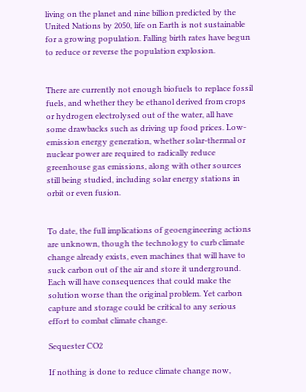living on the planet and nine billion predicted by the United Nations by 2050, life on Earth is not sustainable for a growing population. Falling birth rates have begun to reduce or reverse the population explosion.


There are currently not enough biofuels to replace fossil fuels, and whether they be ethanol derived from crops or hydrogen electrolysed out of the water, all have some drawbacks such as driving up food prices. Low-emission energy generation, whether solar-thermal or nuclear power are required to radically reduce greenhouse gas emissions, along with other sources still being studied, including solar energy stations in orbit or even fusion.


To date, the full implications of geoengineering actions are unknown, though the technology to curb climate change already exists, even machines that will have to suck carbon out of the air and store it underground. Each will have consequences that could make the solution worse than the original problem. Yet carbon capture and storage could be critical to any serious effort to combat climate change.

Sequester CO2

If nothing is done to reduce climate change now,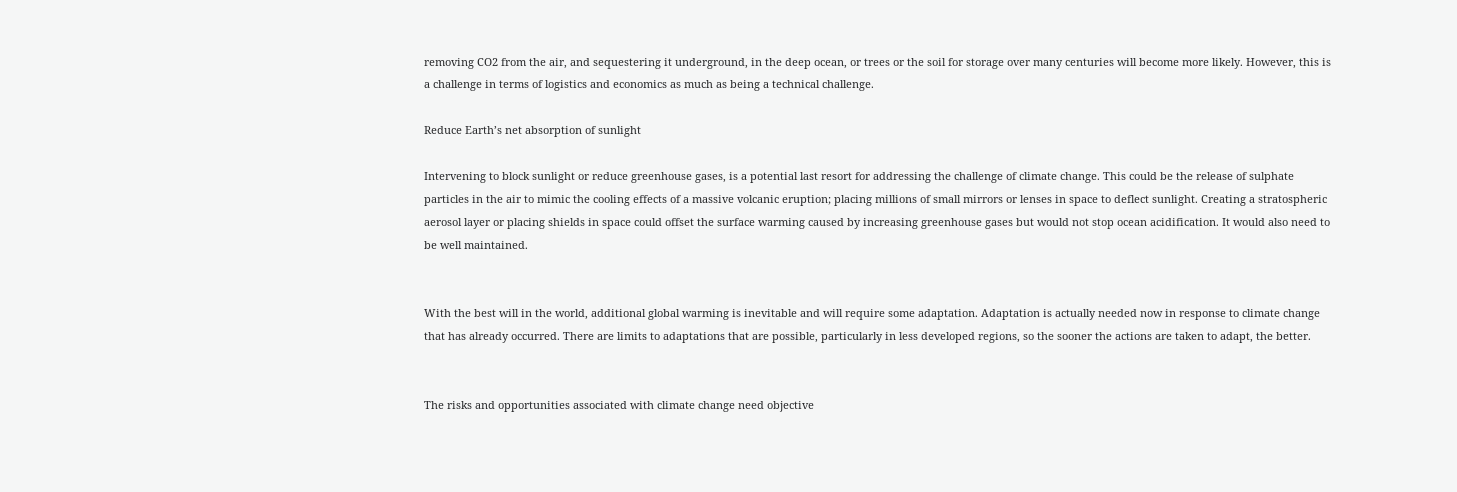removing CO2 from the air, and sequestering it underground, in the deep ocean, or trees or the soil for storage over many centuries will become more likely. However, this is a challenge in terms of logistics and economics as much as being a technical challenge.

Reduce Earth’s net absorption of sunlight

Intervening to block sunlight or reduce greenhouse gases, is a potential last resort for addressing the challenge of climate change. This could be the release of sulphate particles in the air to mimic the cooling effects of a massive volcanic eruption; placing millions of small mirrors or lenses in space to deflect sunlight. Creating a stratospheric aerosol layer or placing shields in space could offset the surface warming caused by increasing greenhouse gases but would not stop ocean acidification. It would also need to be well maintained.


With the best will in the world, additional global warming is inevitable and will require some adaptation. Adaptation is actually needed now in response to climate change that has already occurred. There are limits to adaptations that are possible, particularly in less developed regions, so the sooner the actions are taken to adapt, the better.


The risks and opportunities associated with climate change need objective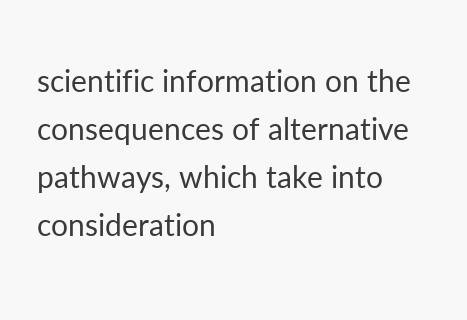scientific information on the consequences of alternative pathways, which take into consideration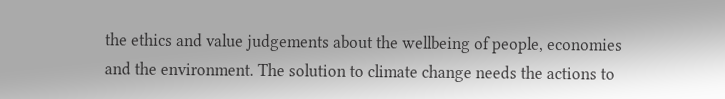the ethics and value judgements about the wellbeing of people, economies and the environment. The solution to climate change needs the actions to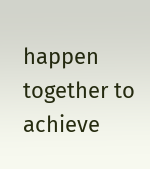happen together to achieve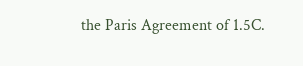the Paris Agreement of 1.5C.